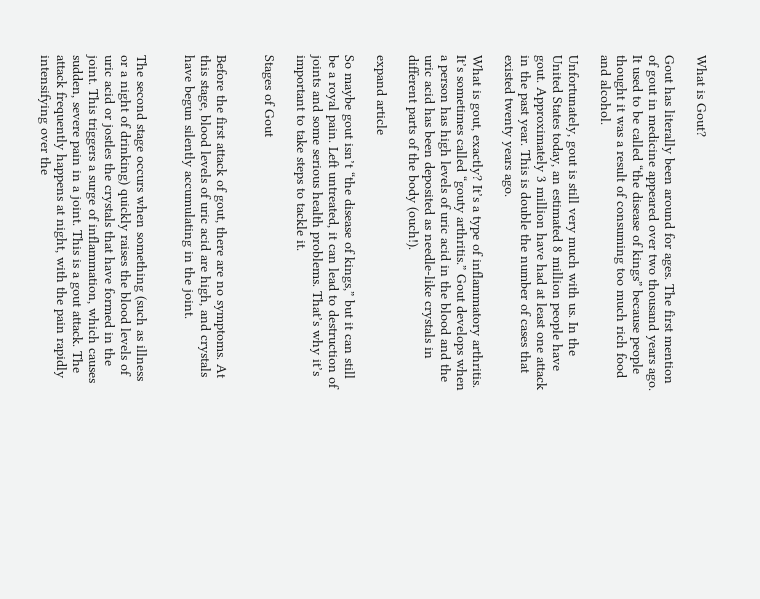What is Gout?

Gout has literally been around for ages. The first mention of gout in medicine appeared over two thousand years ago. It used to be called “the disease of kings” because people thought it was a result of consuming too much rich food and alcohol.

Unfortunately, gout is still very much with us. In the United States today, an estimated 8 million people have gout. Approximately 3 million have had at least one attack in the past year. This is double the number of cases that existed twenty years ago.

What is gout, exactly? It’s a type of inflammatory arthritis. It’s sometimes called “gouty arthritis.” Gout develops when a person has high levels of uric acid in the blood and the uric acid has been deposited as needle-like crystals in different parts of the body (ouch!).

expand article

So maybe gout isn’t “the disease of kings,” but it can still be a royal pain. Left untreated, it can lead to destruction of joints and some serious health problems. That’s why it’s important to take steps to tackle it.

Stages of Gout


Before the first attack of gout, there are no symptoms. At this stage, blood levels of uric acid are high, and crystals have begun silently accumulating in the joint.


The second stage occurs when something (such as illness or a night of drinking) quickly raises the blood levels of uric acid or jostles the crystals that have formed in the joint. This triggers a surge of inflammation, which causes sudden, severe pain in a joint. This is a gout attack. The attack frequently happens at night, with the pain rapidly intensifying over the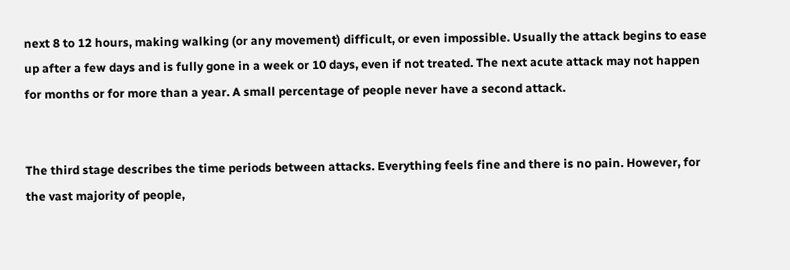next 8 to 12 hours, making walking (or any movement) difficult, or even impossible. Usually the attack begins to ease up after a few days and is fully gone in a week or 10 days, even if not treated. The next acute attack may not happen for months or for more than a year. A small percentage of people never have a second attack.


The third stage describes the time periods between attacks. Everything feels fine and there is no pain. However, for the vast majority of people,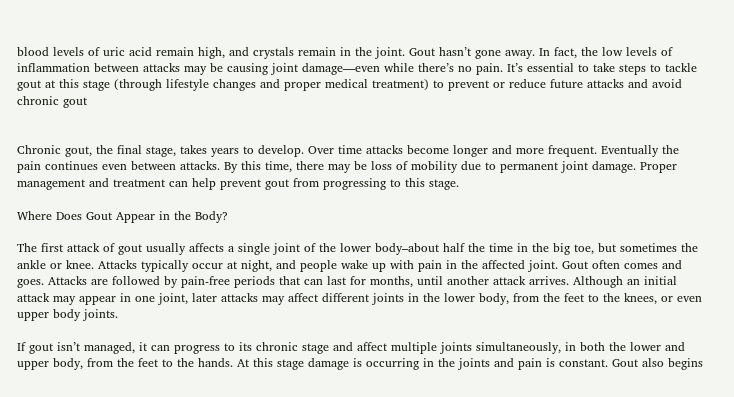blood levels of uric acid remain high, and crystals remain in the joint. Gout hasn’t gone away. In fact, the low levels of inflammation between attacks may be causing joint damage—even while there’s no pain. It’s essential to take steps to tackle gout at this stage (through lifestyle changes and proper medical treatment) to prevent or reduce future attacks and avoid chronic gout


Chronic gout, the final stage, takes years to develop. Over time attacks become longer and more frequent. Eventually the pain continues even between attacks. By this time, there may be loss of mobility due to permanent joint damage. Proper management and treatment can help prevent gout from progressing to this stage.

Where Does Gout Appear in the Body?

The first attack of gout usually affects a single joint of the lower body–about half the time in the big toe, but sometimes the ankle or knee. Attacks typically occur at night, and people wake up with pain in the affected joint. Gout often comes and goes. Attacks are followed by pain-free periods that can last for months, until another attack arrives. Although an initial attack may appear in one joint, later attacks may affect different joints in the lower body, from the feet to the knees, or even upper body joints.

If gout isn’t managed, it can progress to its chronic stage and affect multiple joints simultaneously, in both the lower and upper body, from the feet to the hands. At this stage damage is occurring in the joints and pain is constant. Gout also begins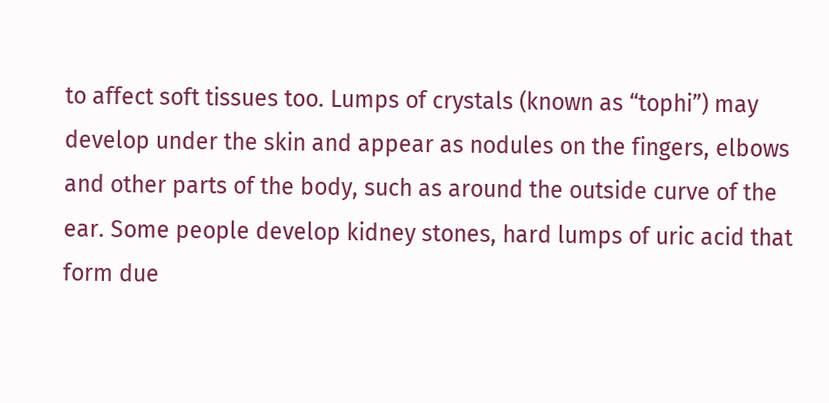to affect soft tissues too. Lumps of crystals (known as “tophi”) may develop under the skin and appear as nodules on the fingers, elbows and other parts of the body, such as around the outside curve of the ear. Some people develop kidney stones, hard lumps of uric acid that form due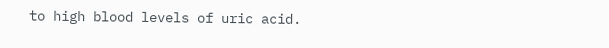to high blood levels of uric acid.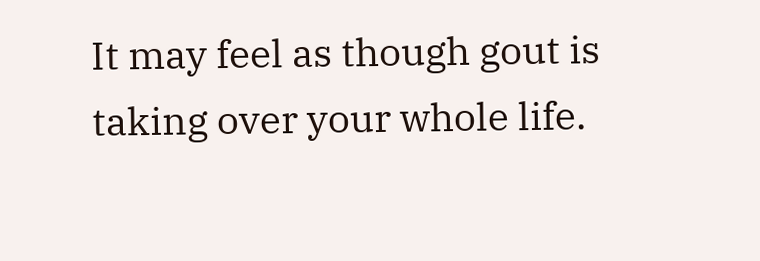It may feel as though gout is taking over your whole life.